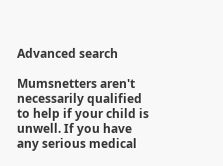Advanced search

Mumsnetters aren't necessarily qualified to help if your child is unwell. If you have any serious medical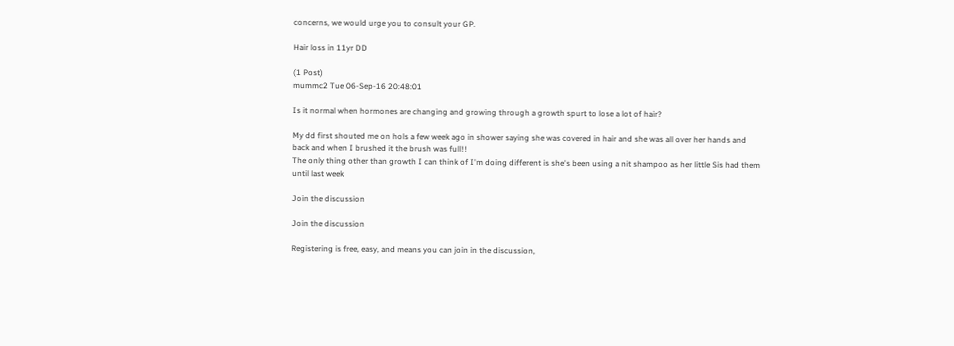concerns, we would urge you to consult your GP.

Hair loss in 11yr DD

(1 Post)
mummc2 Tue 06-Sep-16 20:48:01

Is it normal when hormones are changing and growing through a growth spurt to lose a lot of hair?

My dd first shouted me on hols a few week ago in shower saying she was covered in hair and she was all over her hands and back and when I brushed it the brush was full!!
The only thing other than growth I can think of I'm doing different is she's been using a nit shampoo as her little Sis had them until last week

Join the discussion

Join the discussion

Registering is free, easy, and means you can join in the discussion,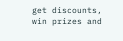get discounts, win prizes and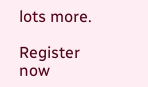lots more.

Register now